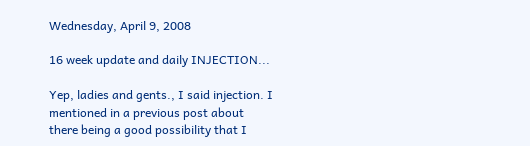Wednesday, April 9, 2008

16 week update and daily INJECTION...

Yep, ladies and gents., I said injection. I mentioned in a previous post about there being a good possibility that I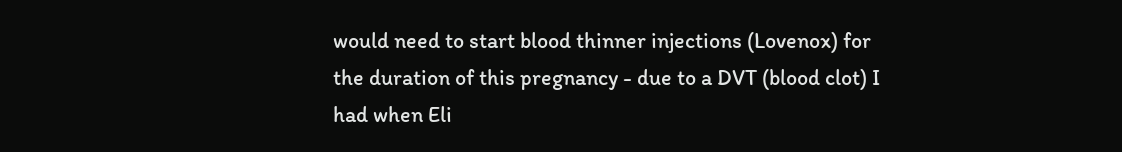would need to start blood thinner injections (Lovenox) for the duration of this pregnancy - due to a DVT (blood clot) I had when Eli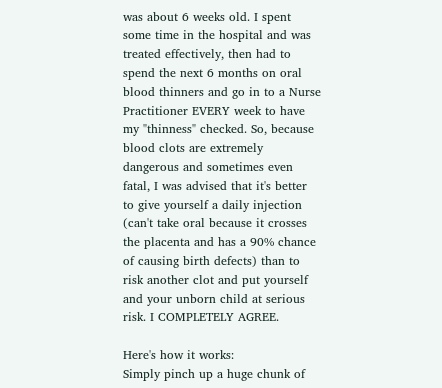was about 6 weeks old. I spent some time in the hospital and was treated effectively, then had to spend the next 6 months on oral blood thinners and go in to a Nurse Practitioner EVERY week to have my "thinness" checked. So, because blood clots are extremely dangerous and sometimes even fatal, I was advised that it's better to give yourself a daily injection (can't take oral because it crosses the placenta and has a 90% chance of causing birth defects) than to risk another clot and put yourself and your unborn child at serious risk. I COMPLETELY AGREE.

Here's how it works:
Simply pinch up a huge chunk of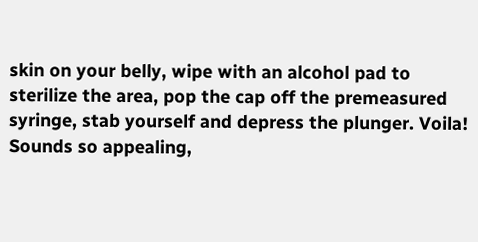skin on your belly, wipe with an alcohol pad to sterilize the area, pop the cap off the premeasured syringe, stab yourself and depress the plunger. Voila! Sounds so appealing,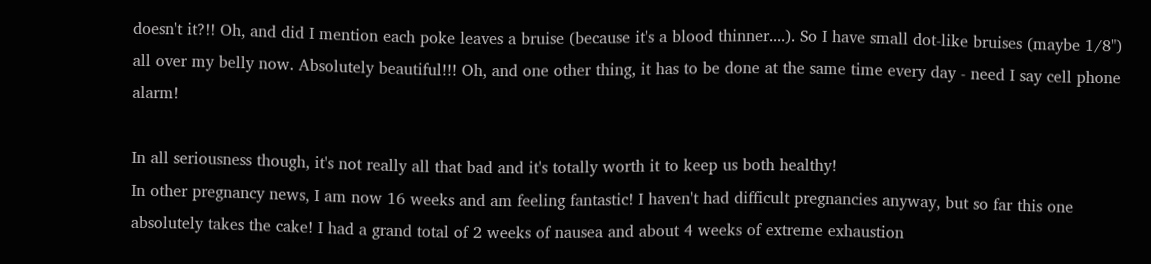doesn't it?!! Oh, and did I mention each poke leaves a bruise (because it's a blood thinner....). So I have small dot-like bruises (maybe 1/8") all over my belly now. Absolutely beautiful!!! Oh, and one other thing, it has to be done at the same time every day - need I say cell phone alarm!

In all seriousness though, it's not really all that bad and it's totally worth it to keep us both healthy!
In other pregnancy news, I am now 16 weeks and am feeling fantastic! I haven't had difficult pregnancies anyway, but so far this one absolutely takes the cake! I had a grand total of 2 weeks of nausea and about 4 weeks of extreme exhaustion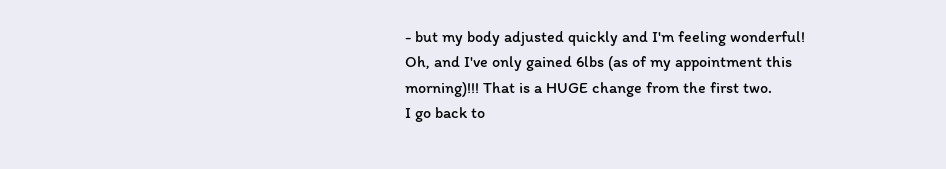- but my body adjusted quickly and I'm feeling wonderful! Oh, and I've only gained 6lbs (as of my appointment this morning)!!! That is a HUGE change from the first two.
I go back to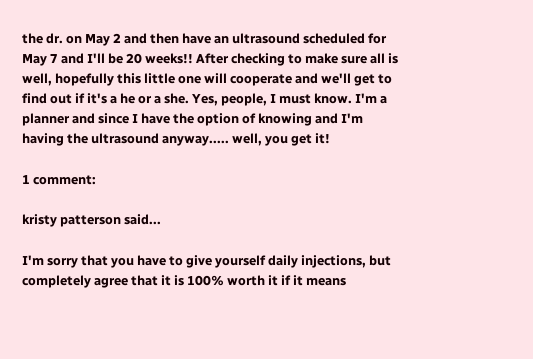the dr. on May 2 and then have an ultrasound scheduled for May 7 and I'll be 20 weeks!! After checking to make sure all is well, hopefully this little one will cooperate and we'll get to find out if it's a he or a she. Yes, people, I must know. I'm a planner and since I have the option of knowing and I'm having the ultrasound anyway..... well, you get it!

1 comment:

kristy patterson said...

I'm sorry that you have to give yourself daily injections, but completely agree that it is 100% worth it if it means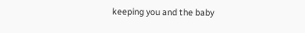keeping you and the baby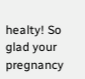healty! So glad your pregnancy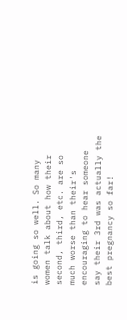is going so well. So many women talk about how their second, third, etc. are so much worse than their's encouraging to hear someone say their 3rd was actually the best pregnancy so far!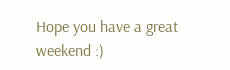Hope you have a great weekend :)